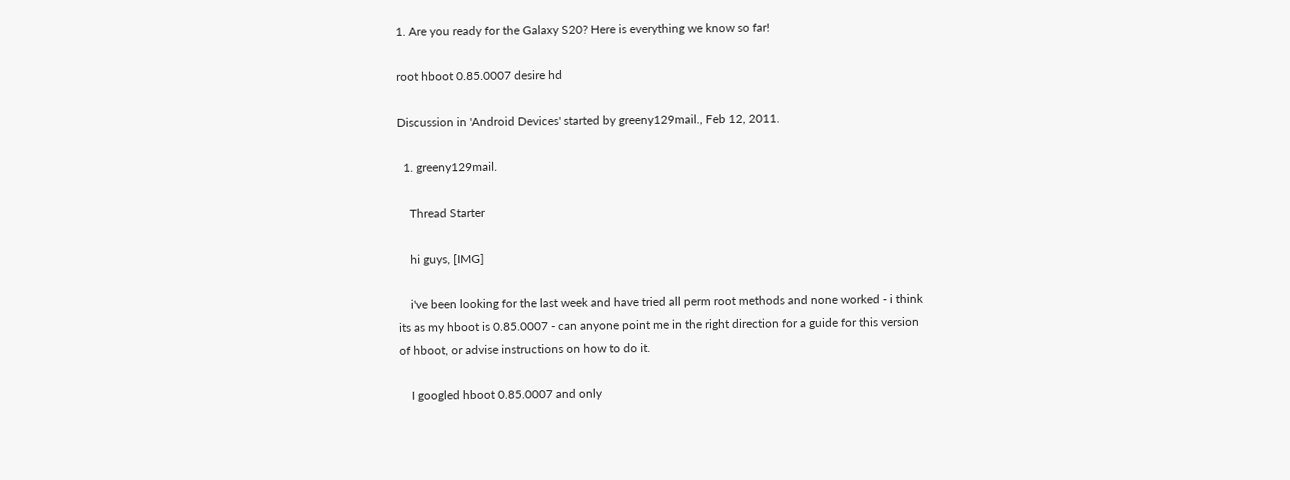1. Are you ready for the Galaxy S20? Here is everything we know so far!

root hboot 0.85.0007 desire hd

Discussion in 'Android Devices' started by greeny129mail., Feb 12, 2011.

  1. greeny129mail.

    Thread Starter

    hi guys, [IMG]

    i've been looking for the last week and have tried all perm root methods and none worked - i think its as my hboot is 0.85.0007 - can anyone point me in the right direction for a guide for this version of hboot, or advise instructions on how to do it.

    I googled hboot 0.85.0007 and only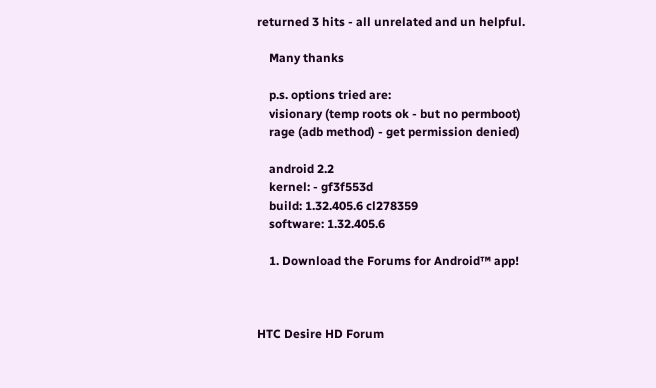returned 3 hits - all unrelated and un helpful.

    Many thanks

    p.s. options tried are:
    visionary (temp roots ok - but no permboot)
    rage (adb method) - get permission denied)

    android 2.2
    kernel: - gf3f553d
    build: 1.32.405.6 cl278359
    software: 1.32.405.6

    1. Download the Forums for Android™ app!



HTC Desire HD Forum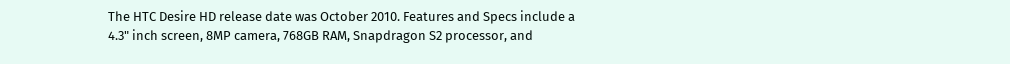The HTC Desire HD release date was October 2010. Features and Specs include a 4.3" inch screen, 8MP camera, 768GB RAM, Snapdragon S2 processor, and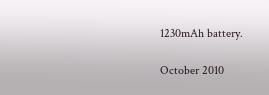1230mAh battery.

October 2010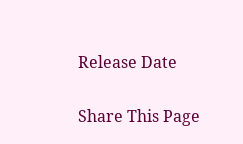Release Date

Share This Page